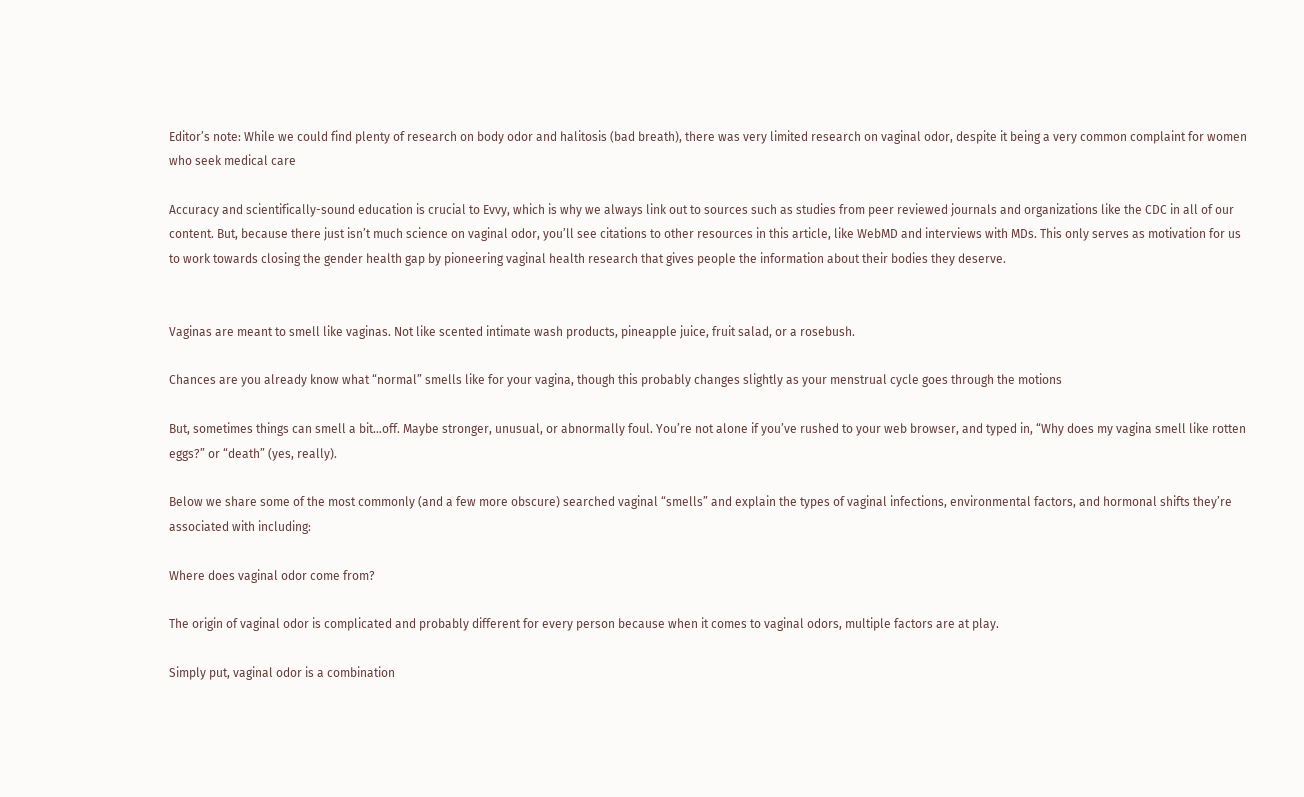Editor’s note: While we could find plenty of research on body odor and halitosis (bad breath), there was very limited research on vaginal odor, despite it being a very common complaint for women who seek medical care

Accuracy and scientifically-sound education is crucial to Evvy, which is why we always link out to sources such as studies from peer reviewed journals and organizations like the CDC in all of our content. But, because there just isn’t much science on vaginal odor, you’ll see citations to other resources in this article, like WebMD and interviews with MDs. This only serves as motivation for us to work towards closing the gender health gap by pioneering vaginal health research that gives people the information about their bodies they deserve.


Vaginas are meant to smell like vaginas. Not like scented intimate wash products, pineapple juice, fruit salad, or a rosebush.

Chances are you already know what “normal” smells like for your vagina, though this probably changes slightly as your menstrual cycle goes through the motions

But, sometimes things can smell a bit…off. Maybe stronger, unusual, or abnormally foul. You’re not alone if you’ve rushed to your web browser, and typed in, “Why does my vagina smell like rotten eggs?” or “death” (yes, really).

Below we share some of the most commonly (and a few more obscure) searched vaginal “smells” and explain the types of vaginal infections, environmental factors, and hormonal shifts they’re associated with including:

Where does vaginal odor come from?

The origin of vaginal odor is complicated and probably different for every person because when it comes to vaginal odors, multiple factors are at play.

Simply put, vaginal odor is a combination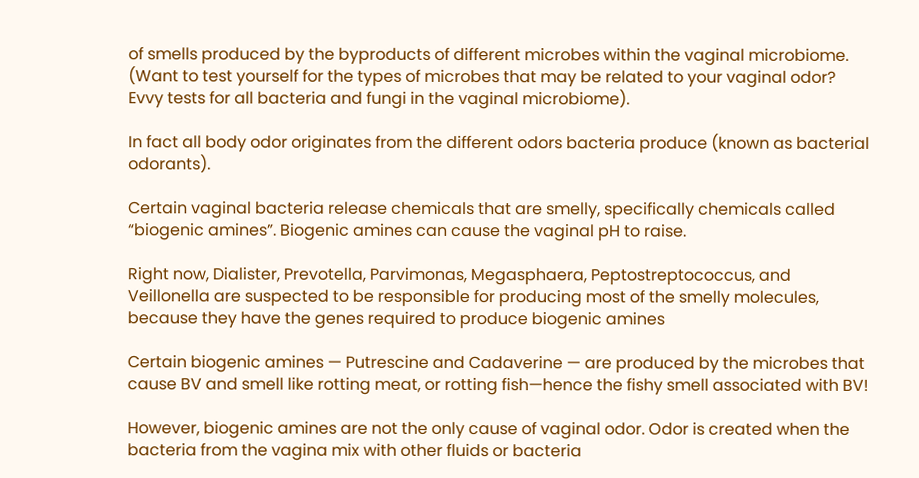of smells produced by the byproducts of different microbes within the vaginal microbiome. (Want to test yourself for the types of microbes that may be related to your vaginal odor? Evvy tests for all bacteria and fungi in the vaginal microbiome).

In fact all body odor originates from the different odors bacteria produce (known as bacterial odorants).

Certain vaginal bacteria release chemicals that are smelly, specifically chemicals called “biogenic amines”. Biogenic amines can cause the vaginal pH to raise.

Right now, Dialister, Prevotella, Parvimonas, Megasphaera, Peptostreptococcus, and Veillonella are suspected to be responsible for producing most of the smelly molecules, because they have the genes required to produce biogenic amines

Certain biogenic amines — Putrescine and Cadaverine — are produced by the microbes that cause BV and smell like rotting meat, or rotting fish—hence the fishy smell associated with BV!

However, biogenic amines are not the only cause of vaginal odor. Odor is created when the bacteria from the vagina mix with other fluids or bacteria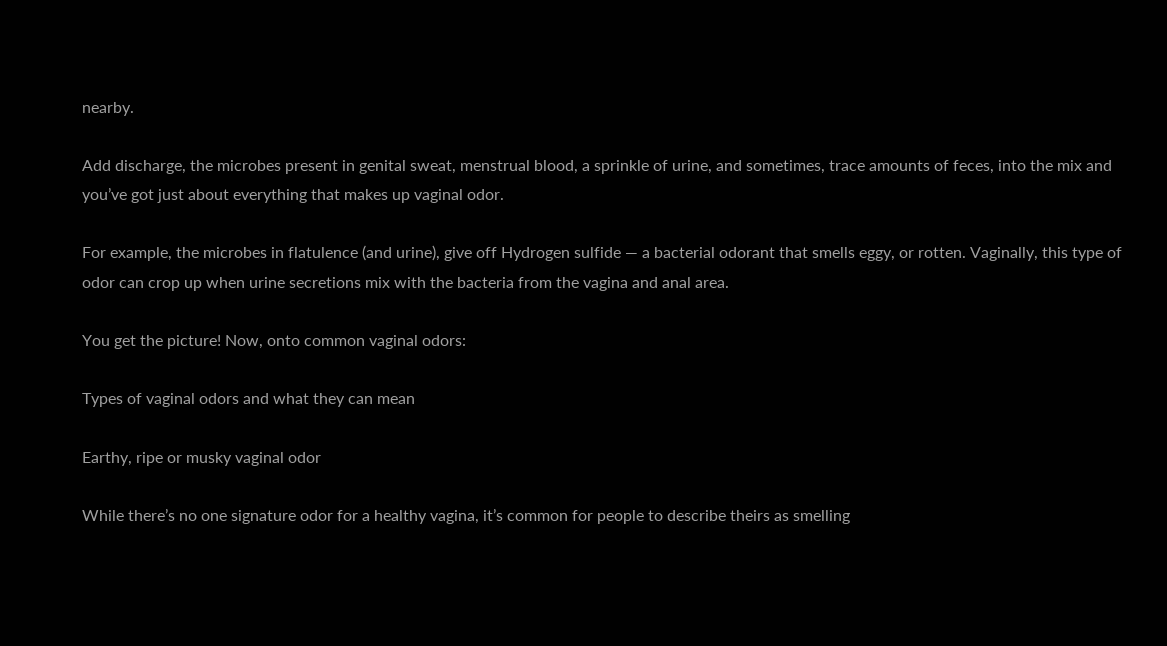nearby.

Add discharge, the microbes present in genital sweat, menstrual blood, a sprinkle of urine, and sometimes, trace amounts of feces, into the mix and you’ve got just about everything that makes up vaginal odor.

For example, the microbes in flatulence (and urine), give off Hydrogen sulfide — a bacterial odorant that smells eggy, or rotten. Vaginally, this type of odor can crop up when urine secretions mix with the bacteria from the vagina and anal area.

You get the picture! Now, onto common vaginal odors:

Types of vaginal odors and what they can mean

Earthy, ripe or musky vaginal odor

While there’s no one signature odor for a healthy vagina, it’s common for people to describe theirs as smelling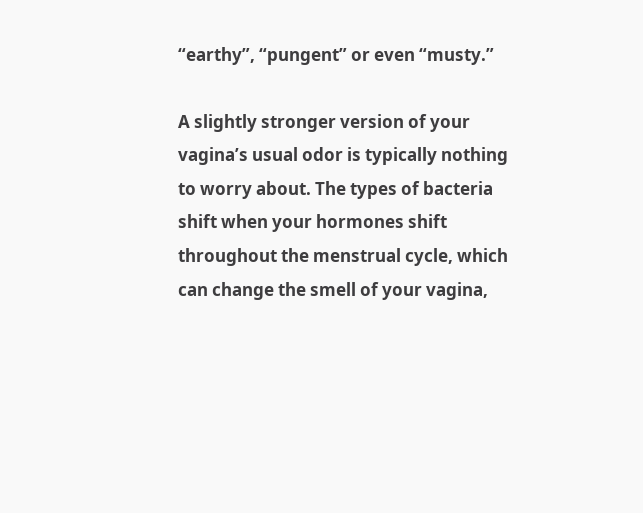“earthy”, “pungent” or even “musty.”

A slightly stronger version of your vagina’s usual odor is typically nothing to worry about. The types of bacteria shift when your hormones shift throughout the menstrual cycle, which can change the smell of your vagina,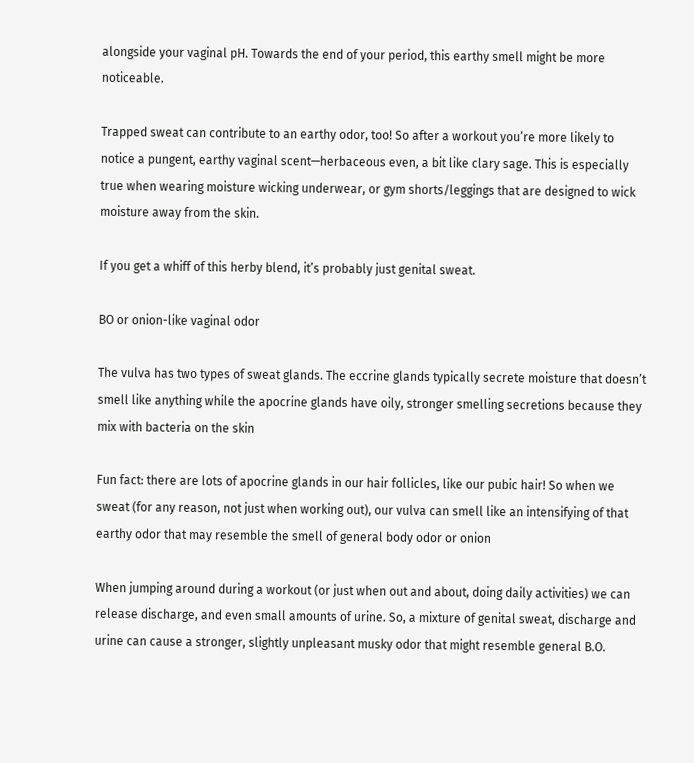alongside your vaginal pH. Towards the end of your period, this earthy smell might be more noticeable.

Trapped sweat can contribute to an earthy odor, too! So after a workout you’re more likely to notice a pungent, earthy vaginal scent—herbaceous even, a bit like clary sage. This is especially true when wearing moisture wicking underwear, or gym shorts/leggings that are designed to wick moisture away from the skin.

If you get a whiff of this herby blend, it’s probably just genital sweat.

BO or onion-like vaginal odor

The vulva has two types of sweat glands. The eccrine glands typically secrete moisture that doesn’t smell like anything while the apocrine glands have oily, stronger smelling secretions because they mix with bacteria on the skin

Fun fact: there are lots of apocrine glands in our hair follicles, like our pubic hair! So when we sweat (for any reason, not just when working out), our vulva can smell like an intensifying of that earthy odor that may resemble the smell of general body odor or onion

When jumping around during a workout (or just when out and about, doing daily activities) we can release discharge, and even small amounts of urine. So, a mixture of genital sweat, discharge and urine can cause a stronger, slightly unpleasant musky odor that might resemble general B.O.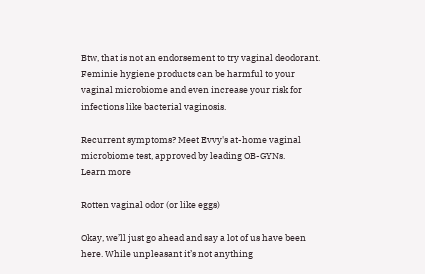Btw, that is not an endorsement to try vaginal deodorant. Feminie hygiene products can be harmful to your vaginal microbiome and even increase your risk for infections like bacterial vaginosis.

Recurrent symptoms? Meet Evvy's at-home vaginal microbiome test, approved by leading OB-GYNs.
Learn more

Rotten vaginal odor (or like eggs)

Okay, we’ll just go ahead and say a lot of us have been here. While unpleasant it’s not anything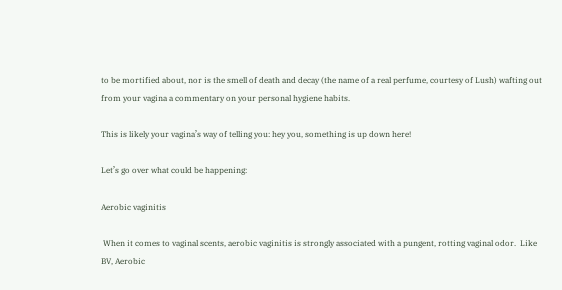to be mortified about, nor is the smell of death and decay (the name of a real perfume, courtesy of Lush) wafting out from your vagina a commentary on your personal hygiene habits.

This is likely your vagina’s way of telling you: hey you, something is up down here!

Let’s go over what could be happening:

Aerobic vaginitis

 When it comes to vaginal scents, aerobic vaginitis is strongly associated with a pungent, rotting vaginal odor.  Like BV, Aerobic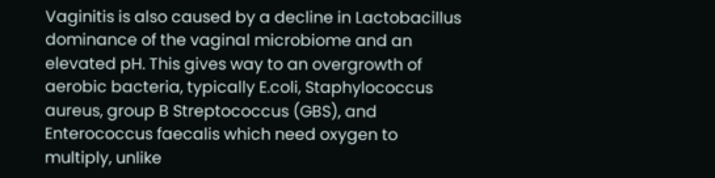Vaginitis is also caused by a decline in Lactobacillus dominance of the vaginal microbiome and an elevated pH. This gives way to an overgrowth of aerobic bacteria, typically E.coli, Staphylococcus aureus, group B Streptococcus (GBS), and Enterococcus faecalis which need oxygen to multiply, unlike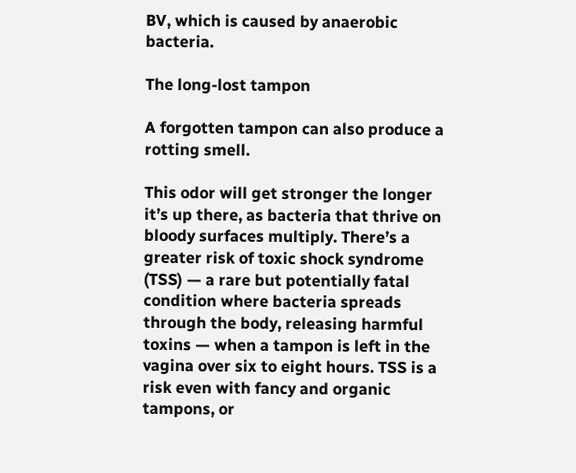BV, which is caused by anaerobic bacteria.

The long-lost tampon

A forgotten tampon can also produce a rotting smell.

This odor will get stronger the longer it’s up there, as bacteria that thrive on bloody surfaces multiply. There’s a greater risk of toxic shock syndrome (TSS) — a rare but potentially fatal condition where bacteria spreads through the body, releasing harmful toxins — when a tampon is left in the vagina over six to eight hours. TSS is a risk even with fancy and organic tampons, or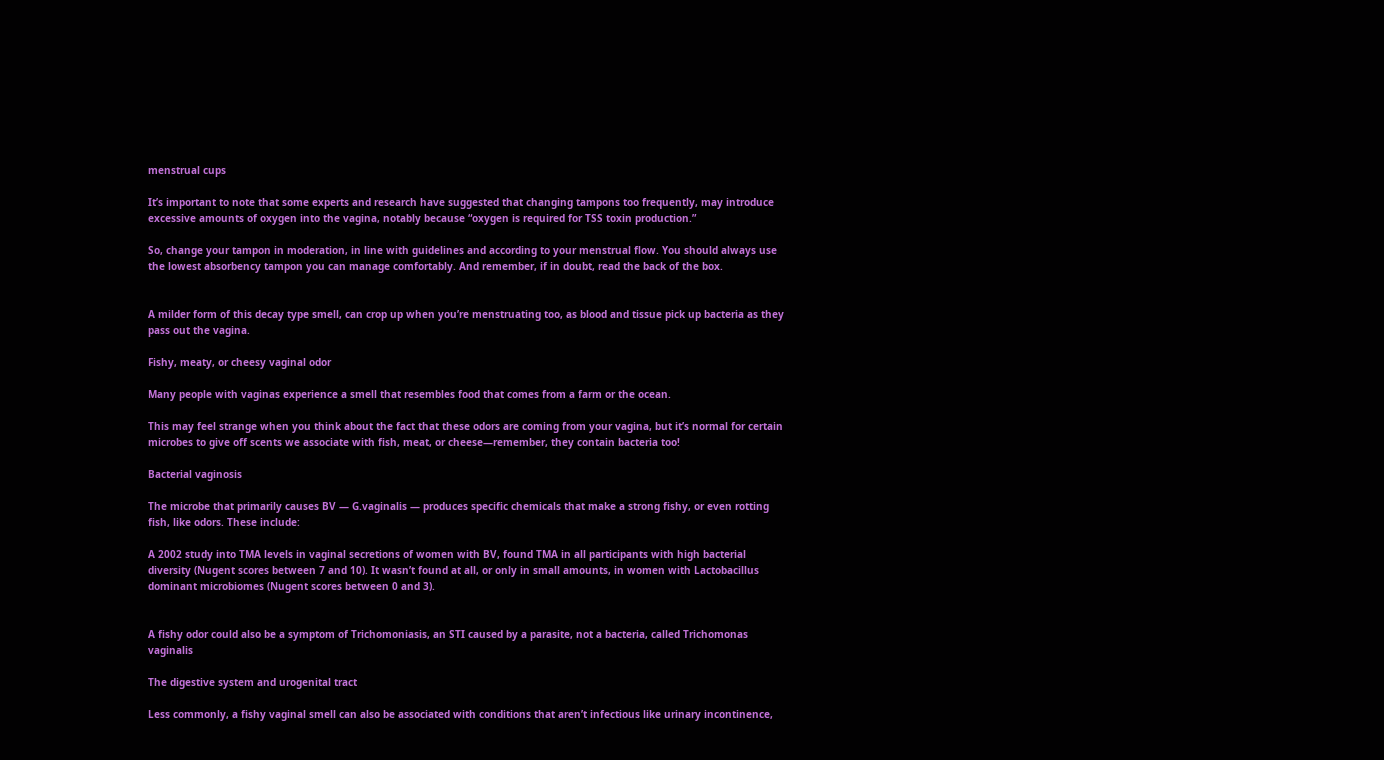menstrual cups

It’s important to note that some experts and research have suggested that changing tampons too frequently, may introduce excessive amounts of oxygen into the vagina, notably because “oxygen is required for TSS toxin production.”

So, change your tampon in moderation, in line with guidelines and according to your menstrual flow. You should always use the lowest absorbency tampon you can manage comfortably. And remember, if in doubt, read the back of the box.


A milder form of this decay type smell, can crop up when you’re menstruating too, as blood and tissue pick up bacteria as they pass out the vagina.

Fishy, meaty, or cheesy vaginal odor

Many people with vaginas experience a smell that resembles food that comes from a farm or the ocean.

This may feel strange when you think about the fact that these odors are coming from your vagina, but it’s normal for certain microbes to give off scents we associate with fish, meat, or cheese—remember, they contain bacteria too!

Bacterial vaginosis

The microbe that primarily causes BV — G.vaginalis — produces specific chemicals that make a strong fishy, or even rotting fish, like odors. These include:

A 2002 study into TMA levels in vaginal secretions of women with BV, found TMA in all participants with high bacterial diversity (Nugent scores between 7 and 10). It wasn’t found at all, or only in small amounts, in women with Lactobacillus dominant microbiomes (Nugent scores between 0 and 3).


A fishy odor could also be a symptom of Trichomoniasis, an STI caused by a parasite, not a bacteria, called Trichomonas vaginalis

The digestive system and urogenital tract

Less commonly, a fishy vaginal smell can also be associated with conditions that aren’t infectious like urinary incontinence,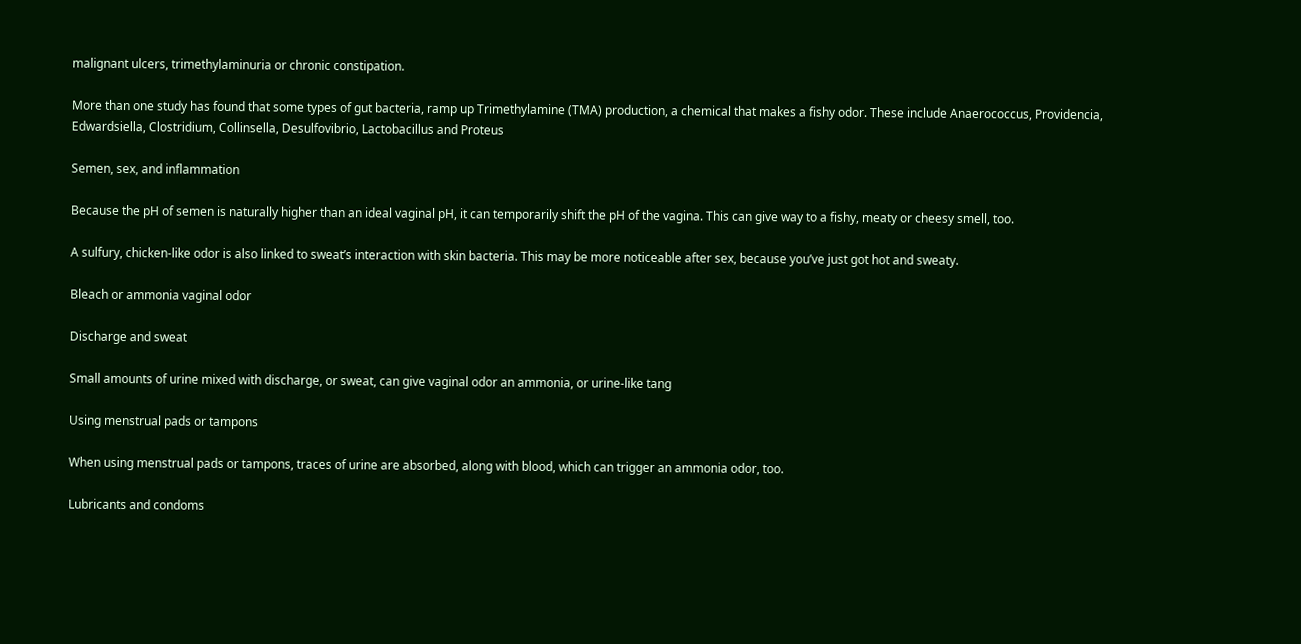malignant ulcers, trimethylaminuria or chronic constipation.

More than one study has found that some types of gut bacteria, ramp up Trimethylamine (TMA) production, a chemical that makes a fishy odor. These include Anaerococcus, Providencia, Edwardsiella, Clostridium, Collinsella, Desulfovibrio, Lactobacillus and Proteus

Semen, sex, and inflammation

Because the pH of semen is naturally higher than an ideal vaginal pH, it can temporarily shift the pH of the vagina. This can give way to a fishy, meaty or cheesy smell, too.

A sulfury, chicken-like odor is also linked to sweat’s interaction with skin bacteria. This may be more noticeable after sex, because you’ve just got hot and sweaty.

Bleach or ammonia vaginal odor

Discharge and sweat

Small amounts of urine mixed with discharge, or sweat, can give vaginal odor an ammonia, or urine-like tang

Using menstrual pads or tampons

When using menstrual pads or tampons, traces of urine are absorbed, along with blood, which can trigger an ammonia odor, too.

Lubricants and condoms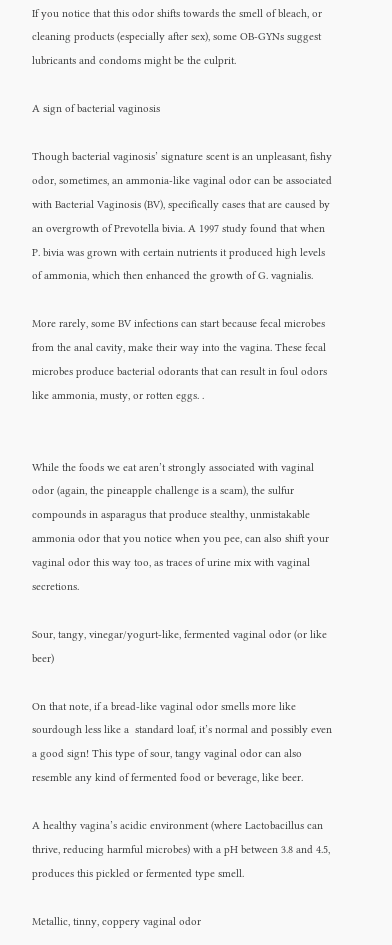If you notice that this odor shifts towards the smell of bleach, or cleaning products (especially after sex), some OB-GYNs suggest lubricants and condoms might be the culprit.

A sign of bacterial vaginosis

Though bacterial vaginosis’ signature scent is an unpleasant, fishy odor, sometimes, an ammonia-like vaginal odor can be associated with Bacterial Vaginosis (BV), specifically cases that are caused by an overgrowth of Prevotella bivia. A 1997 study found that when P. bivia was grown with certain nutrients it produced high levels of ammonia, which then enhanced the growth of G. vagnialis.

More rarely, some BV infections can start because fecal microbes from the anal cavity, make their way into the vagina. These fecal microbes produce bacterial odorants that can result in foul odors like ammonia, musty, or rotten eggs. .


While the foods we eat aren’t strongly associated with vaginal odor (again, the pineapple challenge is a scam), the sulfur compounds in asparagus that produce stealthy, unmistakable ammonia odor that you notice when you pee, can also shift your vaginal odor this way too, as traces of urine mix with vaginal secretions.

Sour, tangy, vinegar/yogurt-like, fermented vaginal odor (or like beer)

On that note, if a bread-like vaginal odor smells more like sourdough less like a  standard loaf, it’s normal and possibly even a good sign! This type of sour, tangy vaginal odor can also resemble any kind of fermented food or beverage, like beer.

A healthy vagina’s acidic environment (where Lactobacillus can thrive, reducing harmful microbes) with a pH between 3.8 and 4.5, produces this pickled or fermented type smell.

Metallic, tinny, coppery vaginal odor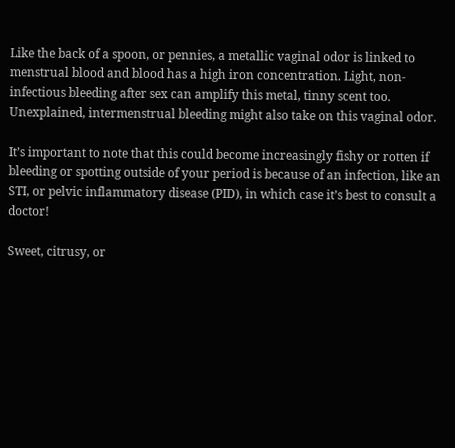Like the back of a spoon, or pennies, a metallic vaginal odor is linked to menstrual blood and blood has a high iron concentration. Light, non-infectious bleeding after sex can amplify this metal, tinny scent too. Unexplained, intermenstrual bleeding might also take on this vaginal odor.

It’s important to note that this could become increasingly fishy or rotten if bleeding or spotting outside of your period is because of an infection, like an STI, or pelvic inflammatory disease (PID), in which case it’s best to consult a doctor!

Sweet, citrusy, or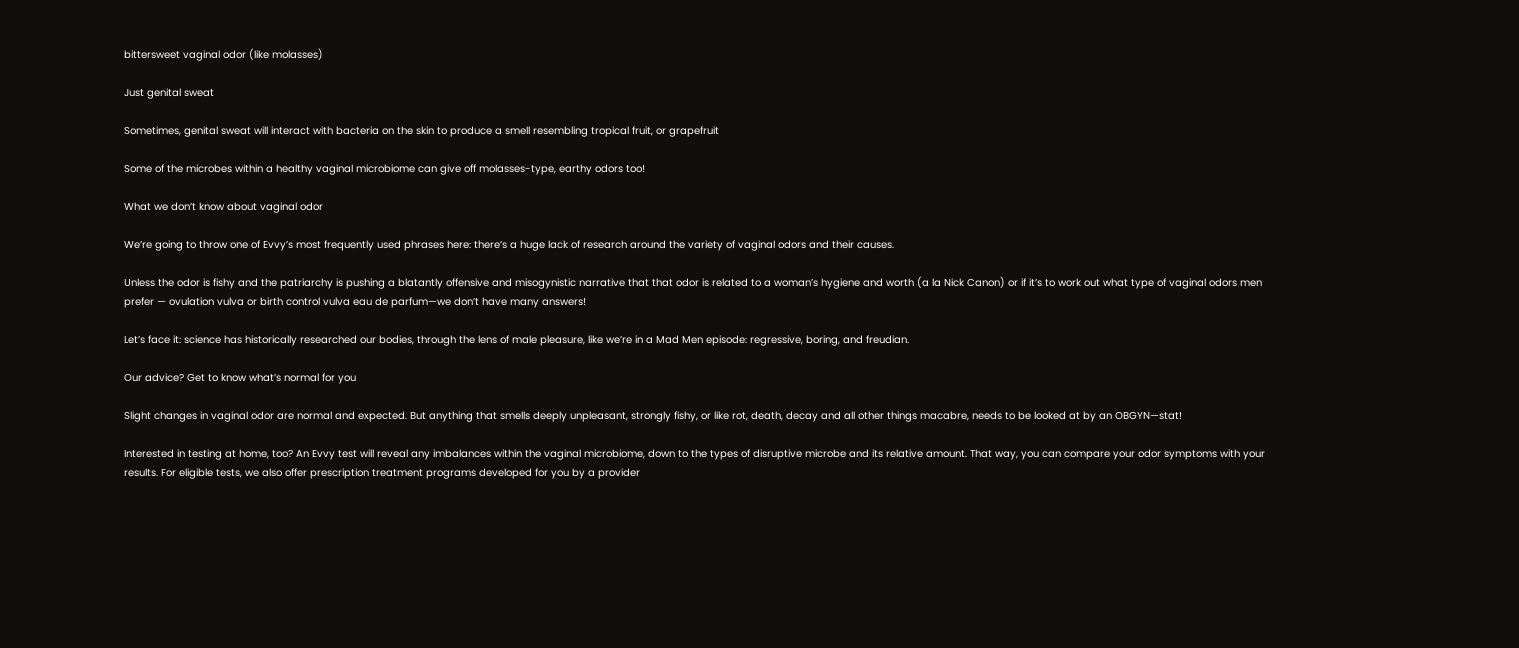bittersweet vaginal odor (like molasses)

Just genital sweat

Sometimes, genital sweat will interact with bacteria on the skin to produce a smell resembling tropical fruit, or grapefruit

Some of the microbes within a healthy vaginal microbiome can give off molasses-type, earthy odors too!

What we don’t know about vaginal odor

We’re going to throw one of Evvy’s most frequently used phrases here: there’s a huge lack of research around the variety of vaginal odors and their causes.

Unless the odor is fishy and the patriarchy is pushing a blatantly offensive and misogynistic narrative that that odor is related to a woman’s hygiene and worth (a la Nick Canon) or if it’s to work out what type of vaginal odors men prefer — ovulation vulva or birth control vulva eau de parfum—we don’t have many answers!

Let’s face it: science has historically researched our bodies, through the lens of male pleasure, like we’re in a Mad Men episode: regressive, boring, and freudian.

Our advice? Get to know what’s normal for you

Slight changes in vaginal odor are normal and expected. But anything that smells deeply unpleasant, strongly fishy, or like rot, death, decay and all other things macabre, needs to be looked at by an OBGYN—stat!

Interested in testing at home, too? An Evvy test will reveal any imbalances within the vaginal microbiome, down to the types of disruptive microbe and its relative amount. That way, you can compare your odor symptoms with your results. For eligible tests, we also offer prescription treatment programs developed for you by a provider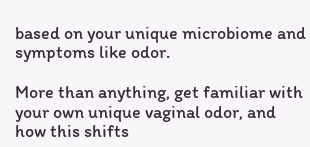based on your unique microbiome and symptoms like odor.

More than anything, get familiar with your own unique vaginal odor, and how this shifts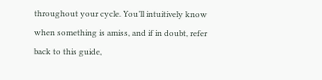throughout your cycle. You’ll intuitively know when something is amiss, and if in doubt, refer back to this guide,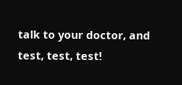talk to your doctor, and test, test, test!